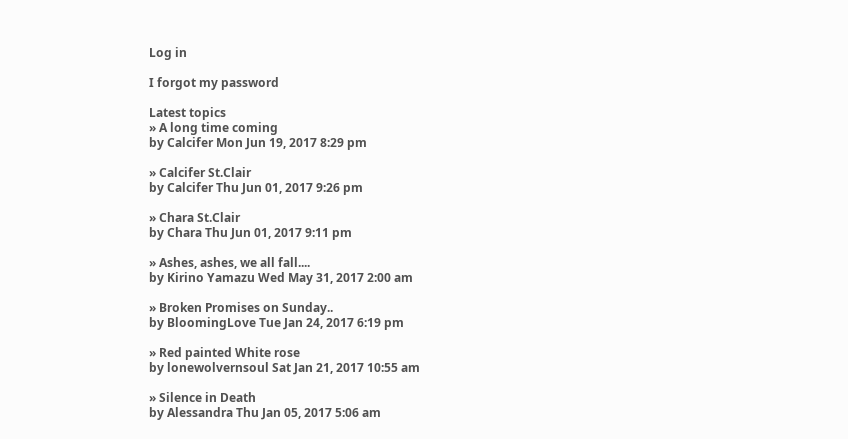Log in

I forgot my password

Latest topics
» A long time coming
by Calcifer Mon Jun 19, 2017 8:29 pm

» Calcifer St.Clair
by Calcifer Thu Jun 01, 2017 9:26 pm

» Chara St.Clair
by Chara Thu Jun 01, 2017 9:11 pm

» Ashes, ashes, we all fall....
by Kirino Yamazu Wed May 31, 2017 2:00 am

» Broken Promises on Sunday..
by BloomingLove Tue Jan 24, 2017 6:19 pm

» Red painted White rose
by lonewolvernsoul Sat Jan 21, 2017 10:55 am

» Silence in Death
by Alessandra Thu Jan 05, 2017 5:06 am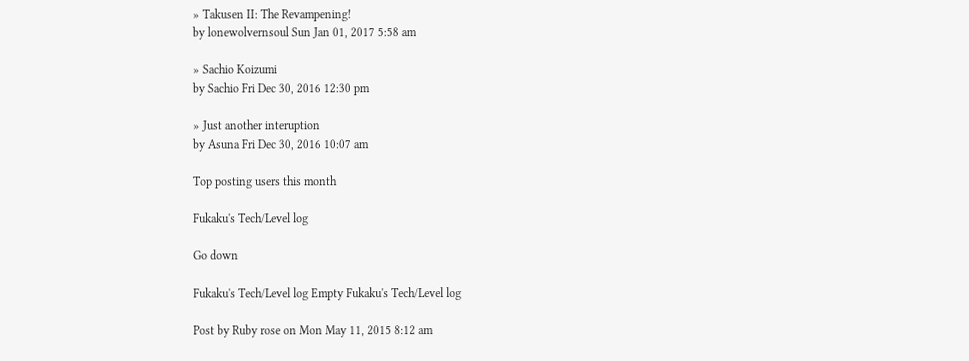» Takusen II: The Revampening!
by lonewolvernsoul Sun Jan 01, 2017 5:58 am

» Sachio Koizumi
by Sachio Fri Dec 30, 2016 12:30 pm

» Just another interuption
by Asuna Fri Dec 30, 2016 10:07 am

Top posting users this month

Fukaku's Tech/Level log

Go down

Fukaku's Tech/Level log Empty Fukaku's Tech/Level log

Post by Ruby rose on Mon May 11, 2015 8:12 am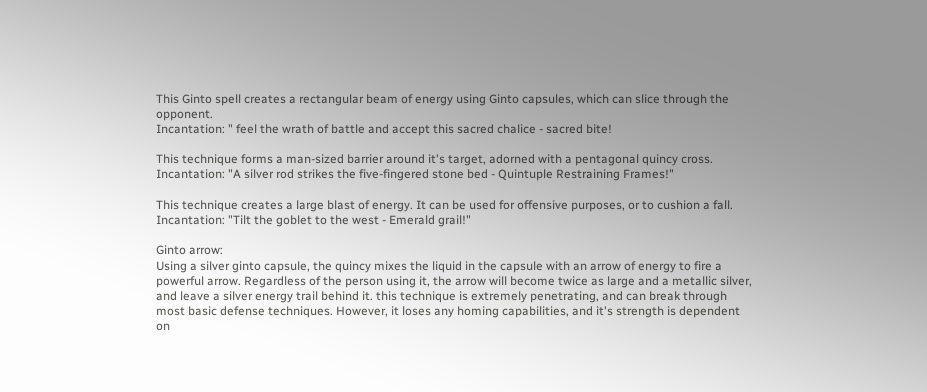This Ginto spell creates a rectangular beam of energy using Ginto capsules, which can slice through the opponent.
Incantation: " feel the wrath of battle and accept this sacred chalice - sacred bite!

This technique forms a man-sized barrier around it's target, adorned with a pentagonal quincy cross.
Incantation: "A silver rod strikes the five-fingered stone bed - Quintuple Restraining Frames!"

This technique creates a large blast of energy. It can be used for offensive purposes, or to cushion a fall.
Incantation: "Tilt the goblet to the west - Emerald grail!"

Ginto arrow:
Using a silver ginto capsule, the quincy mixes the liquid in the capsule with an arrow of energy to fire a powerful arrow. Regardless of the person using it, the arrow will become twice as large and a metallic silver, and leave a silver energy trail behind it. this technique is extremely penetrating, and can break through most basic defense techniques. However, it loses any homing capabilities, and it's strength is dependent on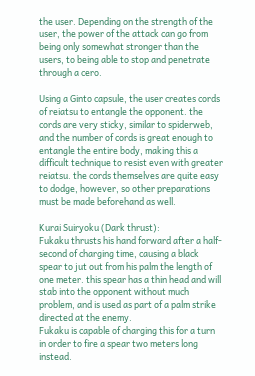the user. Depending on the strength of the user, the power of the attack can go from being only somewhat stronger than the users, to being able to stop and penetrate through a cero.

Using a Ginto capsule, the user creates cords of reiatsu to entangle the opponent. the cords are very sticky, similar to spiderweb, and the number of cords is great enough to entangle the entire body, making this a difficult technique to resist even with greater reiatsu. the cords themselves are quite easy to dodge, however, so other preparations must be made beforehand as well.

Kurai Suiryoku (Dark thrust):
Fukaku thrusts his hand forward after a half-second of charging time, causing a black spear to jut out from his palm the length of one meter. this spear has a thin head and will stab into the opponent without much problem, and is used as part of a palm strike directed at the enemy.
Fukaku is capable of charging this for a turn in order to fire a spear two meters long instead.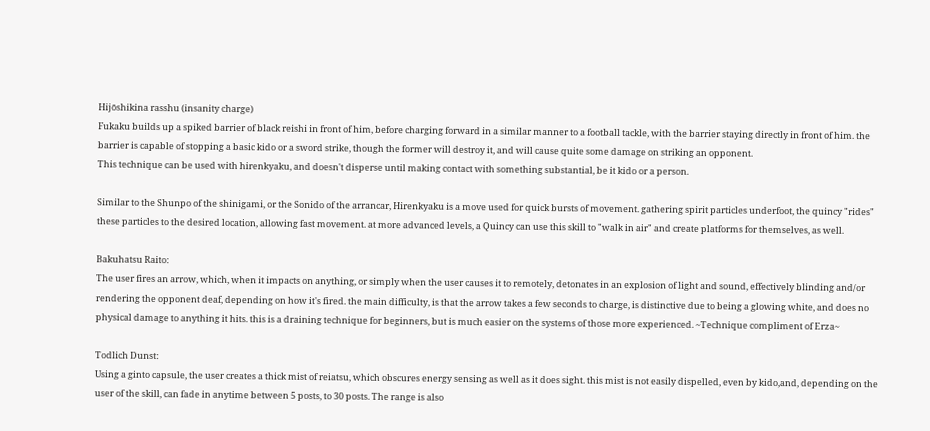Hijōshikina rasshu (insanity charge)
Fukaku builds up a spiked barrier of black reishi in front of him, before charging forward in a similar manner to a football tackle, with the barrier staying directly in front of him. the barrier is capable of stopping a basic kido or a sword strike, though the former will destroy it, and will cause quite some damage on striking an opponent.
This technique can be used with hirenkyaku, and doesn't disperse until making contact with something substantial, be it kido or a person.

Similar to the Shunpo of the shinigami, or the Sonido of the arrancar, Hirenkyaku is a move used for quick bursts of movement. gathering spirit particles underfoot, the quincy "rides" these particles to the desired location, allowing fast movement. at more advanced levels, a Quincy can use this skill to "walk in air" and create platforms for themselves, as well.

Bakuhatsu Raito:
The user fires an arrow, which, when it impacts on anything, or simply when the user causes it to remotely, detonates in an explosion of light and sound, effectively blinding and/or rendering the opponent deaf, depending on how it's fired. the main difficulty, is that the arrow takes a few seconds to charge, is distinctive due to being a glowing white, and does no physical damage to anything it hits. this is a draining technique for beginners, but is much easier on the systems of those more experienced. ~Technique compliment of Erza~

Todlich Dunst:
Using a ginto capsule, the user creates a thick mist of reiatsu, which obscures energy sensing as well as it does sight. this mist is not easily dispelled, even by kido,and, depending on the user of the skill, can fade in anytime between 5 posts, to 30 posts. The range is also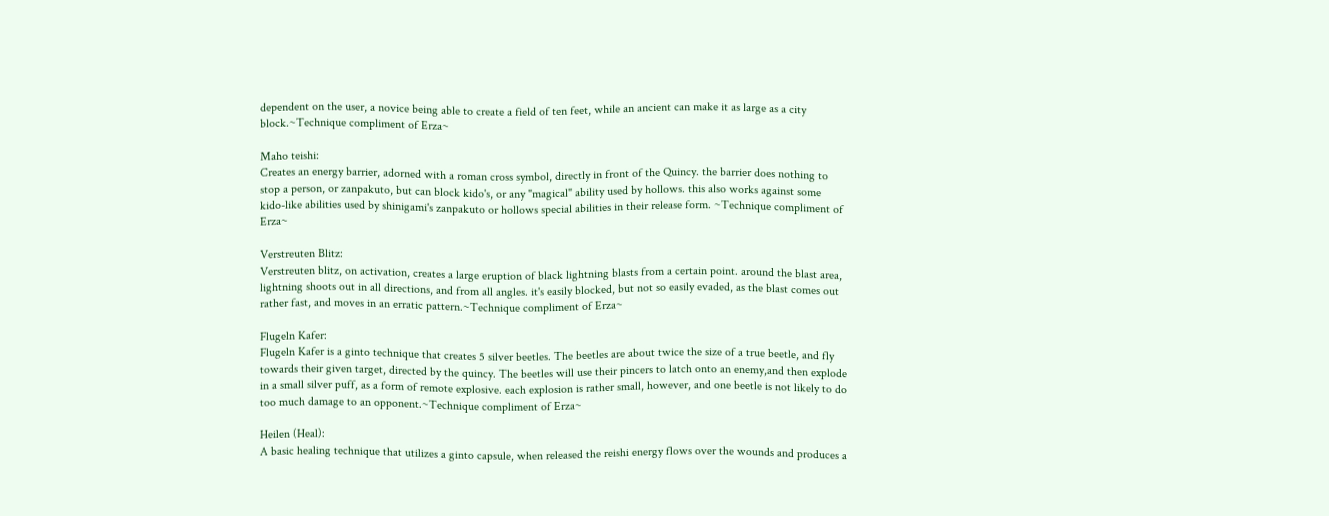dependent on the user, a novice being able to create a field of ten feet, while an ancient can make it as large as a city block.~Technique compliment of Erza~

Maho teishi:
Creates an energy barrier, adorned with a roman cross symbol, directly in front of the Quincy. the barrier does nothing to stop a person, or zanpakuto, but can block kido's, or any "magical" ability used by hollows. this also works against some kido-like abilities used by shinigami's zanpakuto or hollows special abilities in their release form. ~Technique compliment of Erza~

Verstreuten Blitz:
Verstreuten blitz, on activation, creates a large eruption of black lightning blasts from a certain point. around the blast area, lightning shoots out in all directions, and from all angles. it's easily blocked, but not so easily evaded, as the blast comes out rather fast, and moves in an erratic pattern.~Technique compliment of Erza~

Flugeln Kafer:
Flugeln Kafer is a ginto technique that creates 5 silver beetles. The beetles are about twice the size of a true beetle, and fly towards their given target, directed by the quincy. The beetles will use their pincers to latch onto an enemy,and then explode in a small silver puff, as a form of remote explosive. each explosion is rather small, however, and one beetle is not likely to do too much damage to an opponent.~Technique compliment of Erza~

Heilen (Heal):
A basic healing technique that utilizes a ginto capsule, when released the reishi energy flows over the wounds and produces a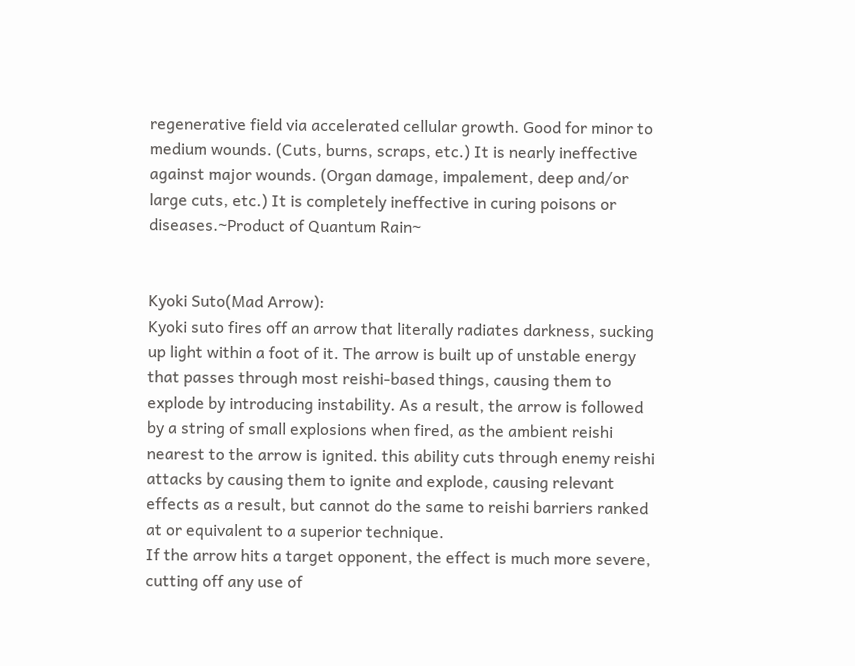regenerative field via accelerated cellular growth. Good for minor to medium wounds. (Cuts, burns, scraps, etc.) It is nearly ineffective against major wounds. (Organ damage, impalement, deep and/or large cuts, etc.) It is completely ineffective in curing poisons or diseases.~Product of Quantum Rain~


Kyoki Suto(Mad Arrow):
Kyoki suto fires off an arrow that literally radiates darkness, sucking up light within a foot of it. The arrow is built up of unstable energy that passes through most reishi-based things, causing them to explode by introducing instability. As a result, the arrow is followed by a string of small explosions when fired, as the ambient reishi nearest to the arrow is ignited. this ability cuts through enemy reishi attacks by causing them to ignite and explode, causing relevant effects as a result, but cannot do the same to reishi barriers ranked at or equivalent to a superior technique.
If the arrow hits a target opponent, the effect is much more severe, cutting off any use of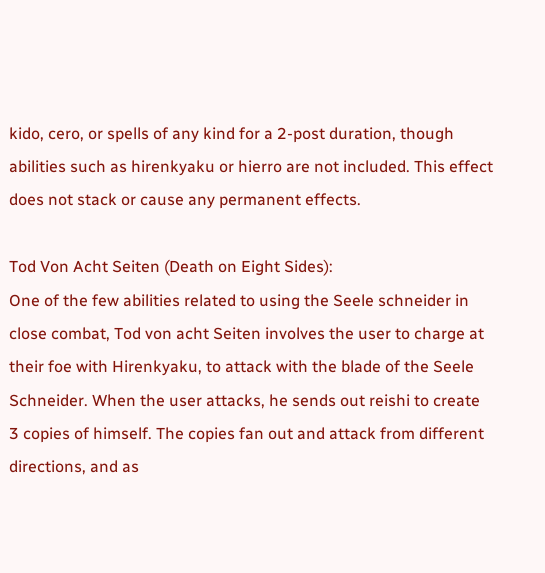kido, cero, or spells of any kind for a 2-post duration, though abilities such as hirenkyaku or hierro are not included. This effect does not stack or cause any permanent effects.

Tod Von Acht Seiten (Death on Eight Sides):
One of the few abilities related to using the Seele schneider in close combat, Tod von acht Seiten involves the user to charge at their foe with Hirenkyaku, to attack with the blade of the Seele Schneider. When the user attacks, he sends out reishi to create 3 copies of himself. The copies fan out and attack from different directions, and as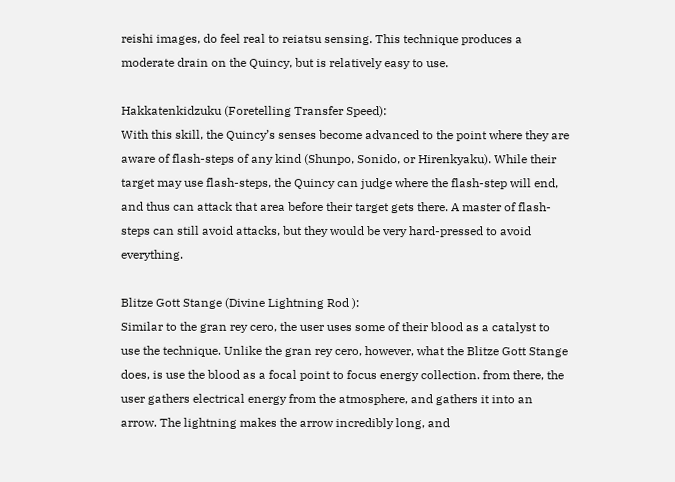reishi images, do feel real to reiatsu sensing. This technique produces a moderate drain on the Quincy, but is relatively easy to use.

Hakkatenkidzuku (Foretelling Transfer Speed):
With this skill, the Quincy’s senses become advanced to the point where they are aware of flash-steps of any kind (Shunpo, Sonido, or Hirenkyaku). While their target may use flash-steps, the Quincy can judge where the flash-step will end, and thus can attack that area before their target gets there. A master of flash-steps can still avoid attacks, but they would be very hard-pressed to avoid everything.

Blitze Gott Stange (Divine Lightning Rod ):
Similar to the gran rey cero, the user uses some of their blood as a catalyst to use the technique. Unlike the gran rey cero, however, what the Blitze Gott Stange does, is use the blood as a focal point to focus energy collection. from there, the user gathers electrical energy from the atmosphere, and gathers it into an arrow. The lightning makes the arrow incredibly long, and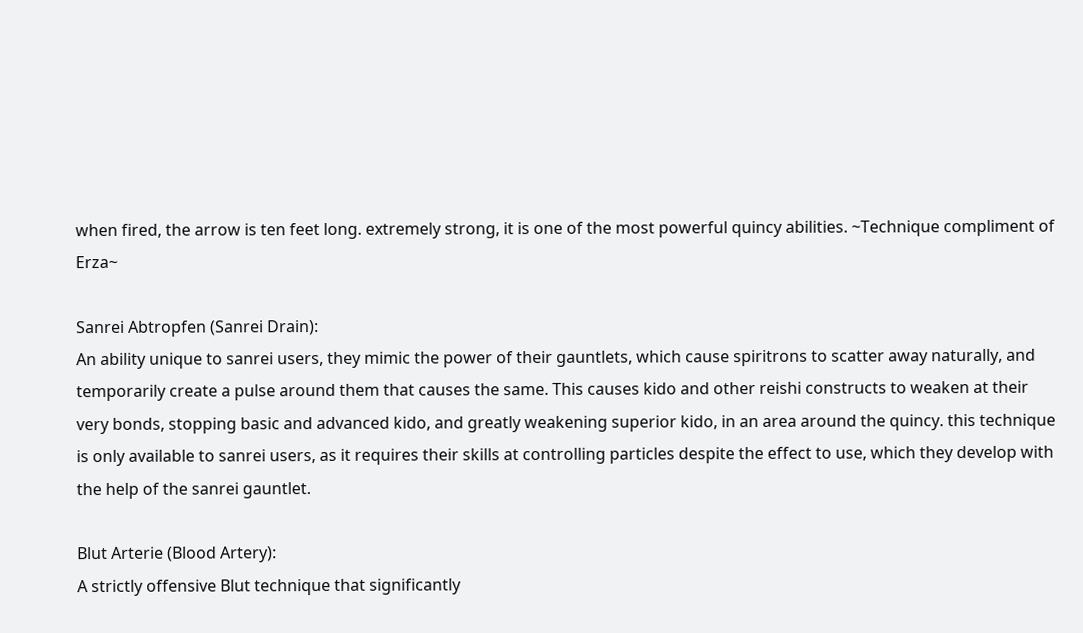when fired, the arrow is ten feet long. extremely strong, it is one of the most powerful quincy abilities. ~Technique compliment of Erza~

Sanrei Abtropfen (Sanrei Drain):
An ability unique to sanrei users, they mimic the power of their gauntlets, which cause spiritrons to scatter away naturally, and temporarily create a pulse around them that causes the same. This causes kido and other reishi constructs to weaken at their very bonds, stopping basic and advanced kido, and greatly weakening superior kido, in an area around the quincy. this technique is only available to sanrei users, as it requires their skills at controlling particles despite the effect to use, which they develop with the help of the sanrei gauntlet.

Blut Arterie (Blood Artery):
A strictly offensive Blut technique that significantly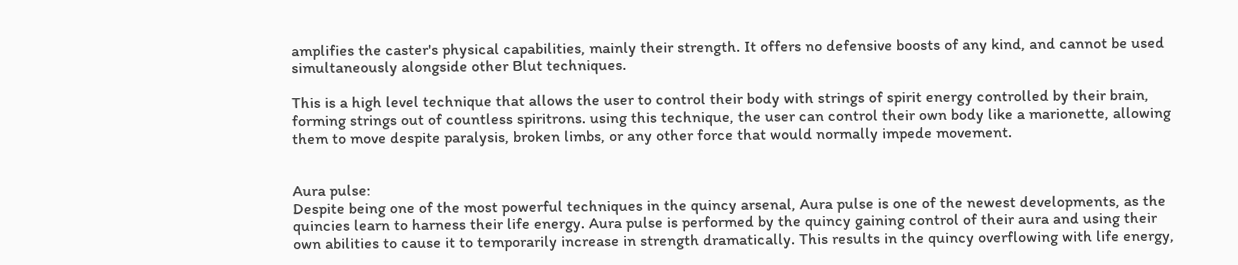amplifies the caster's physical capabilities, mainly their strength. It offers no defensive boosts of any kind, and cannot be used simultaneously alongside other Blut techniques.

This is a high level technique that allows the user to control their body with strings of spirit energy controlled by their brain, forming strings out of countless spiritrons. using this technique, the user can control their own body like a marionette, allowing them to move despite paralysis, broken limbs, or any other force that would normally impede movement.


Aura pulse:
Despite being one of the most powerful techniques in the quincy arsenal, Aura pulse is one of the newest developments, as the quincies learn to harness their life energy. Aura pulse is performed by the quincy gaining control of their aura and using their own abilities to cause it to temporarily increase in strength dramatically. This results in the quincy overflowing with life energy,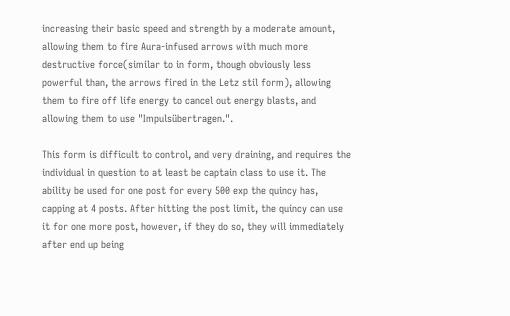increasing their basic speed and strength by a moderate amount, allowing them to fire Aura-infused arrows with much more destructive force(similar to in form, though obviously less powerful than, the arrows fired in the Letz stil form), allowing them to fire off life energy to cancel out energy blasts, and allowing them to use "Impulsübertragen.".

This form is difficult to control, and very draining, and requires the individual in question to at least be captain class to use it. The ability be used for one post for every 500 exp the quincy has, capping at 4 posts. After hitting the post limit, the quincy can use it for one more post, however, if they do so, they will immediately after end up being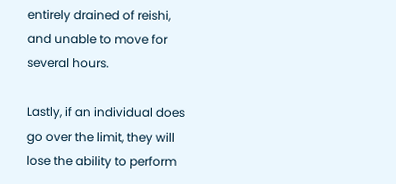entirely drained of reishi, and unable to move for several hours.

Lastly, if an individual does go over the limit, they will lose the ability to perform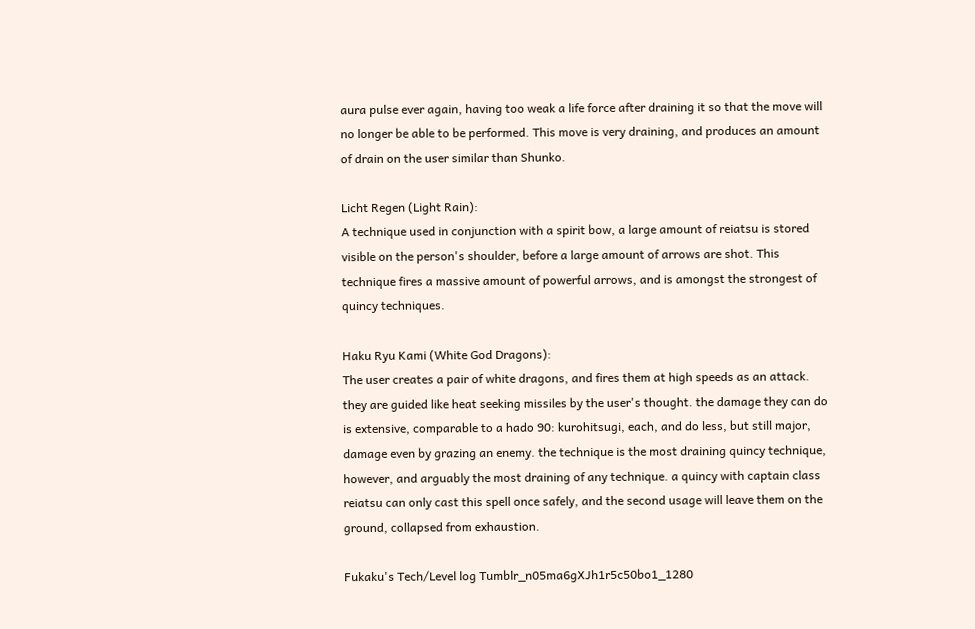aura pulse ever again, having too weak a life force after draining it so that the move will no longer be able to be performed. This move is very draining, and produces an amount of drain on the user similar than Shunko.

Licht Regen (Light Rain):
A technique used in conjunction with a spirit bow, a large amount of reiatsu is stored visible on the person's shoulder, before a large amount of arrows are shot. This technique fires a massive amount of powerful arrows, and is amongst the strongest of quincy techniques.

Haku Ryu Kami (White God Dragons):
The user creates a pair of white dragons, and fires them at high speeds as an attack. they are guided like heat seeking missiles by the user's thought. the damage they can do is extensive, comparable to a hado 90: kurohitsugi, each, and do less, but still major, damage even by grazing an enemy. the technique is the most draining quincy technique, however, and arguably the most draining of any technique. a quincy with captain class reiatsu can only cast this spell once safely, and the second usage will leave them on the ground, collapsed from exhaustion.

Fukaku's Tech/Level log Tumblr_n05ma6gXJh1r5c50bo1_1280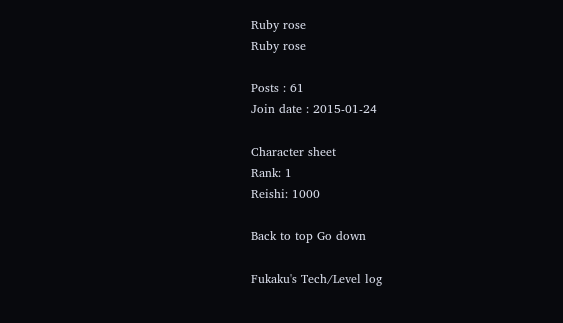Ruby rose
Ruby rose

Posts : 61
Join date : 2015-01-24

Character sheet
Rank: 1
Reishi: 1000

Back to top Go down

Fukaku's Tech/Level log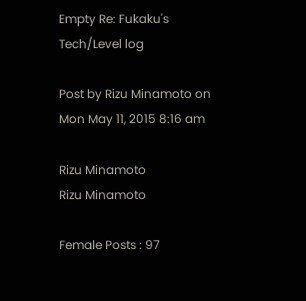Empty Re: Fukaku's Tech/Level log

Post by Rizu Minamoto on Mon May 11, 2015 8:16 am

Rizu Minamoto
Rizu Minamoto

Female Posts : 97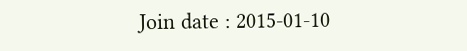Join date : 2015-01-10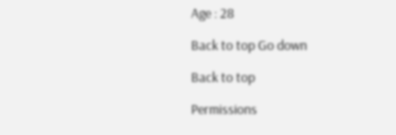Age : 28

Back to top Go down

Back to top

Permissions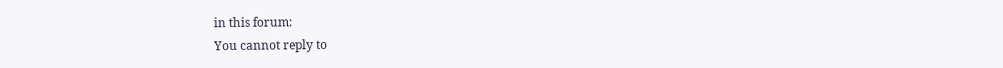in this forum:
You cannot reply to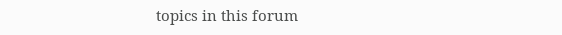topics in this forum